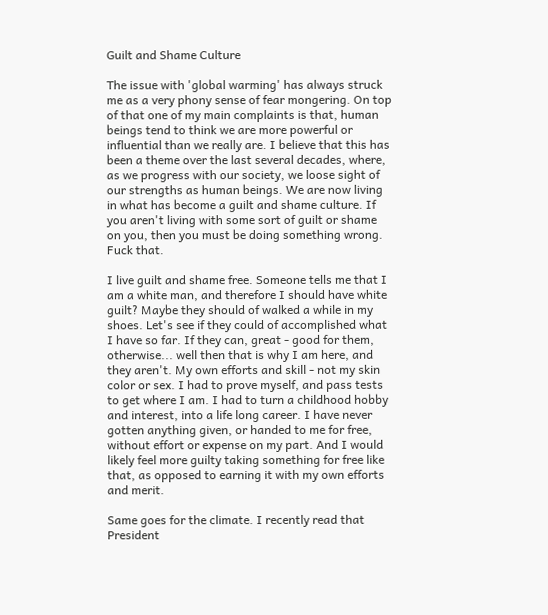Guilt and Shame Culture

The issue with 'global warming' has always struck me as a very phony sense of fear mongering. On top of that one of my main complaints is that, human beings tend to think we are more powerful or influential than we really are. I believe that this has been a theme over the last several decades, where, as we progress with our society, we loose sight of our strengths as human beings. We are now living in what has become a guilt and shame culture. If you aren't living with some sort of guilt or shame on you, then you must be doing something wrong. Fuck that.

I live guilt and shame free. Someone tells me that I am a white man, and therefore I should have white guilt? Maybe they should of walked a while in my shoes. Let's see if they could of accomplished what I have so far. If they can, great - good for them, otherwise... well then that is why I am here, and they aren't. My own efforts and skill - not my skin color or sex. I had to prove myself, and pass tests to get where I am. I had to turn a childhood hobby and interest, into a life long career. I have never gotten anything given, or handed to me for free, without effort or expense on my part. And I would likely feel more guilty taking something for free like that, as opposed to earning it with my own efforts and merit.

Same goes for the climate. I recently read that President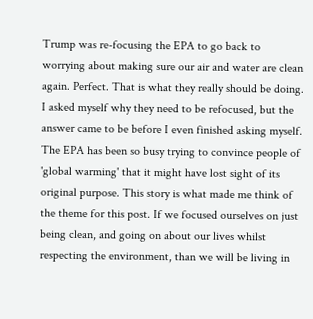Trump was re-focusing the EPA to go back to worrying about making sure our air and water are clean again. Perfect. That is what they really should be doing. I asked myself why they need to be refocused, but the answer came to be before I even finished asking myself. The EPA has been so busy trying to convince people of 'global warming' that it might have lost sight of its original purpose. This story is what made me think of the theme for this post. If we focused ourselves on just being clean, and going on about our lives whilst respecting the environment, than we will be living in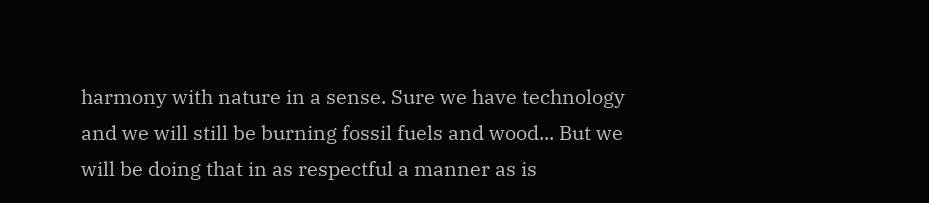harmony with nature in a sense. Sure we have technology and we will still be burning fossil fuels and wood... But we will be doing that in as respectful a manner as is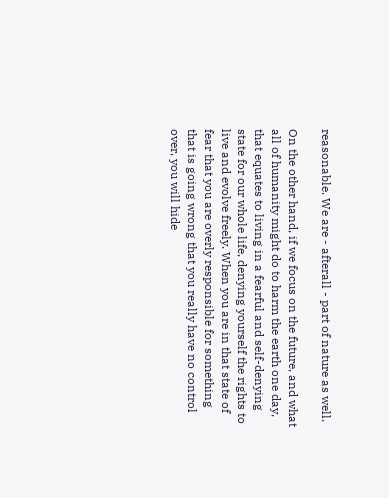reasonable. We are - afterall - part of nature as well.

On the other hand, if we focus on the future, and what all of humanity might do to harm the earth one day, that equates to living in a fearful and self-denying state for our whole life, denying yourself the rights to live and evolve freely. When you are in that state of fear that you are overly responsible for something that is going wrong that you really have no control over, you will hide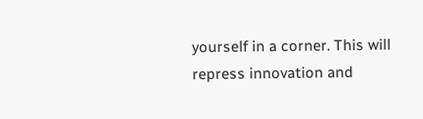yourself in a corner. This will repress innovation and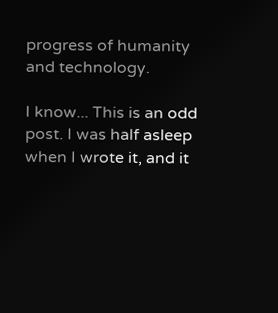progress of humanity and technology.

I know... This is an odd post. I was half asleep when I wrote it, and it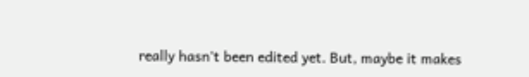really hasn't been edited yet. But, maybe it makes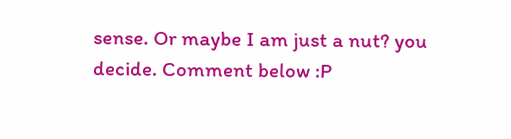sense. Or maybe I am just a nut? you decide. Comment below :P